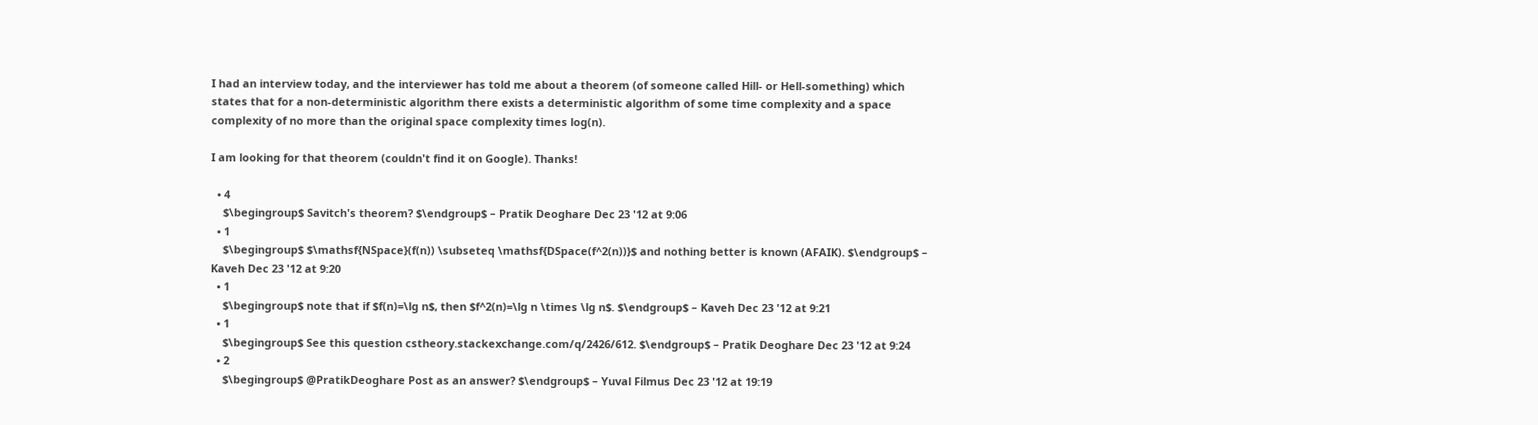I had an interview today, and the interviewer has told me about a theorem (of someone called Hill- or Hell-something) which states that for a non-deterministic algorithm there exists a deterministic algorithm of some time complexity and a space complexity of no more than the original space complexity times log(n).

I am looking for that theorem (couldn't find it on Google). Thanks!

  • 4
    $\begingroup$ Savitch's theorem? $\endgroup$ – Pratik Deoghare Dec 23 '12 at 9:06
  • 1
    $\begingroup$ $\mathsf{NSpace}(f(n)) \subseteq \mathsf{DSpace(f^2(n))}$ and nothing better is known (AFAIK). $\endgroup$ – Kaveh Dec 23 '12 at 9:20
  • 1
    $\begingroup$ note that if $f(n)=\lg n$, then $f^2(n)=\lg n \times \lg n$. $\endgroup$ – Kaveh Dec 23 '12 at 9:21
  • 1
    $\begingroup$ See this question cstheory.stackexchange.com/q/2426/612. $\endgroup$ – Pratik Deoghare Dec 23 '12 at 9:24
  • 2
    $\begingroup$ @PratikDeoghare Post as an answer? $\endgroup$ – Yuval Filmus Dec 23 '12 at 19:19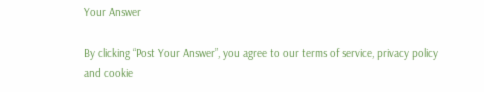Your Answer

By clicking “Post Your Answer”, you agree to our terms of service, privacy policy and cookie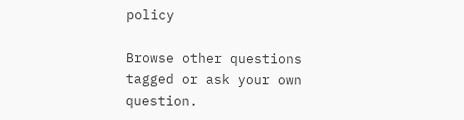policy

Browse other questions tagged or ask your own question.